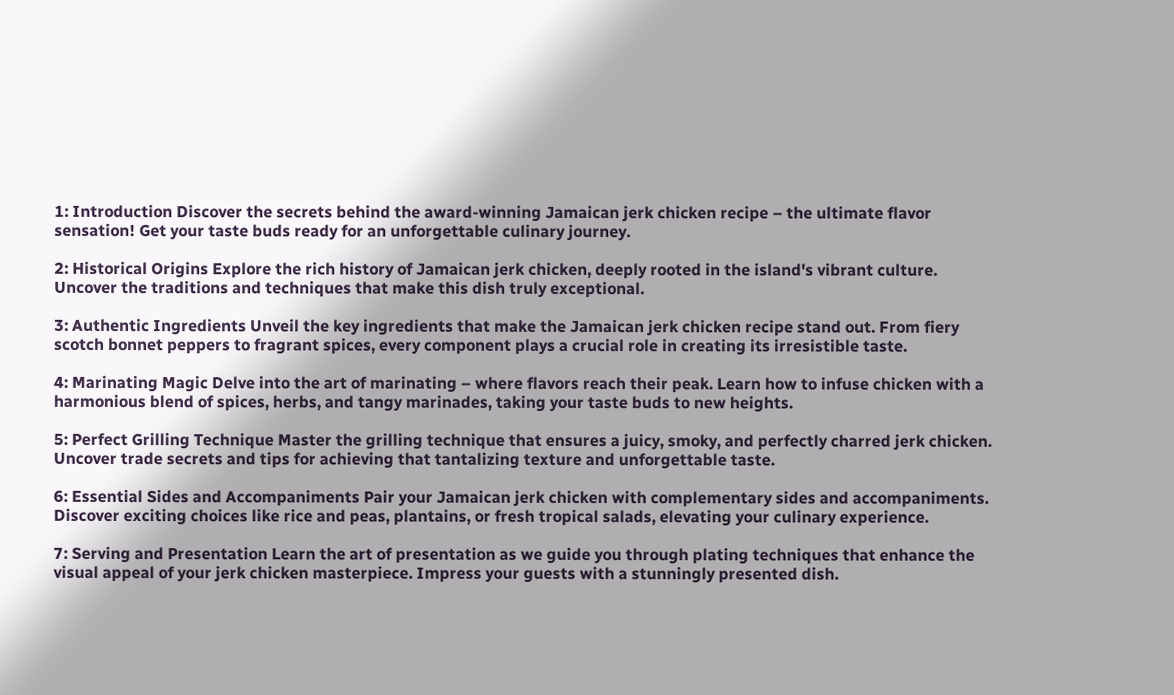1: Introduction Discover the secrets behind the award-winning Jamaican jerk chicken recipe – the ultimate flavor sensation! Get your taste buds ready for an unforgettable culinary journey.

2: Historical Origins Explore the rich history of Jamaican jerk chicken, deeply rooted in the island's vibrant culture. Uncover the traditions and techniques that make this dish truly exceptional.

3: Authentic Ingredients Unveil the key ingredients that make the Jamaican jerk chicken recipe stand out. From fiery scotch bonnet peppers to fragrant spices, every component plays a crucial role in creating its irresistible taste.

4: Marinating Magic Delve into the art of marinating – where flavors reach their peak. Learn how to infuse chicken with a harmonious blend of spices, herbs, and tangy marinades, taking your taste buds to new heights.

5: Perfect Grilling Technique Master the grilling technique that ensures a juicy, smoky, and perfectly charred jerk chicken. Uncover trade secrets and tips for achieving that tantalizing texture and unforgettable taste.

6: Essential Sides and Accompaniments Pair your Jamaican jerk chicken with complementary sides and accompaniments. Discover exciting choices like rice and peas, plantains, or fresh tropical salads, elevating your culinary experience.

7: Serving and Presentation Learn the art of presentation as we guide you through plating techniques that enhance the visual appeal of your jerk chicken masterpiece. Impress your guests with a stunningly presented dish.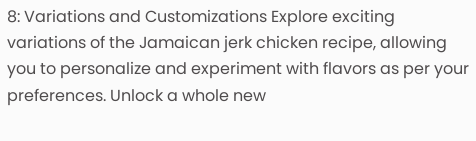8: Variations and Customizations Explore exciting variations of the Jamaican jerk chicken recipe, allowing you to personalize and experiment with flavors as per your preferences. Unlock a whole new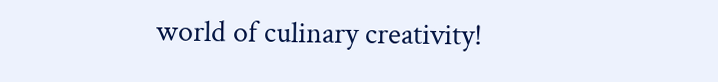world of culinary creativity!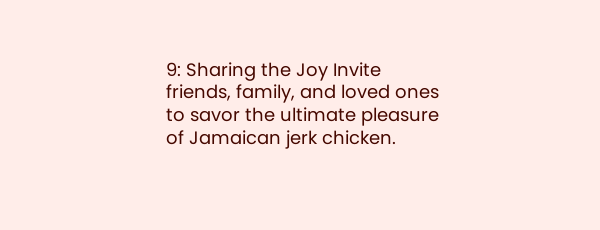9: Sharing the Joy Invite friends, family, and loved ones to savor the ultimate pleasure of Jamaican jerk chicken.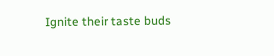Ignite their taste buds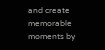and create memorable moments by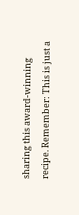sharing this award-winning recipe. Remember: This is just a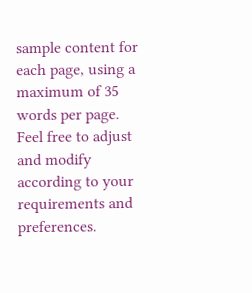sample content for each page, using a maximum of 35 words per page. Feel free to adjust and modify according to your requirements and preferences.